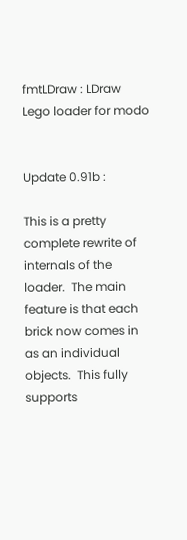fmtLDraw : LDraw Lego loader for modo


Update 0.91b :

This is a pretty complete rewrite of internals of the loader.  The main feature is that each brick now comes in as an individual objects.  This fully supports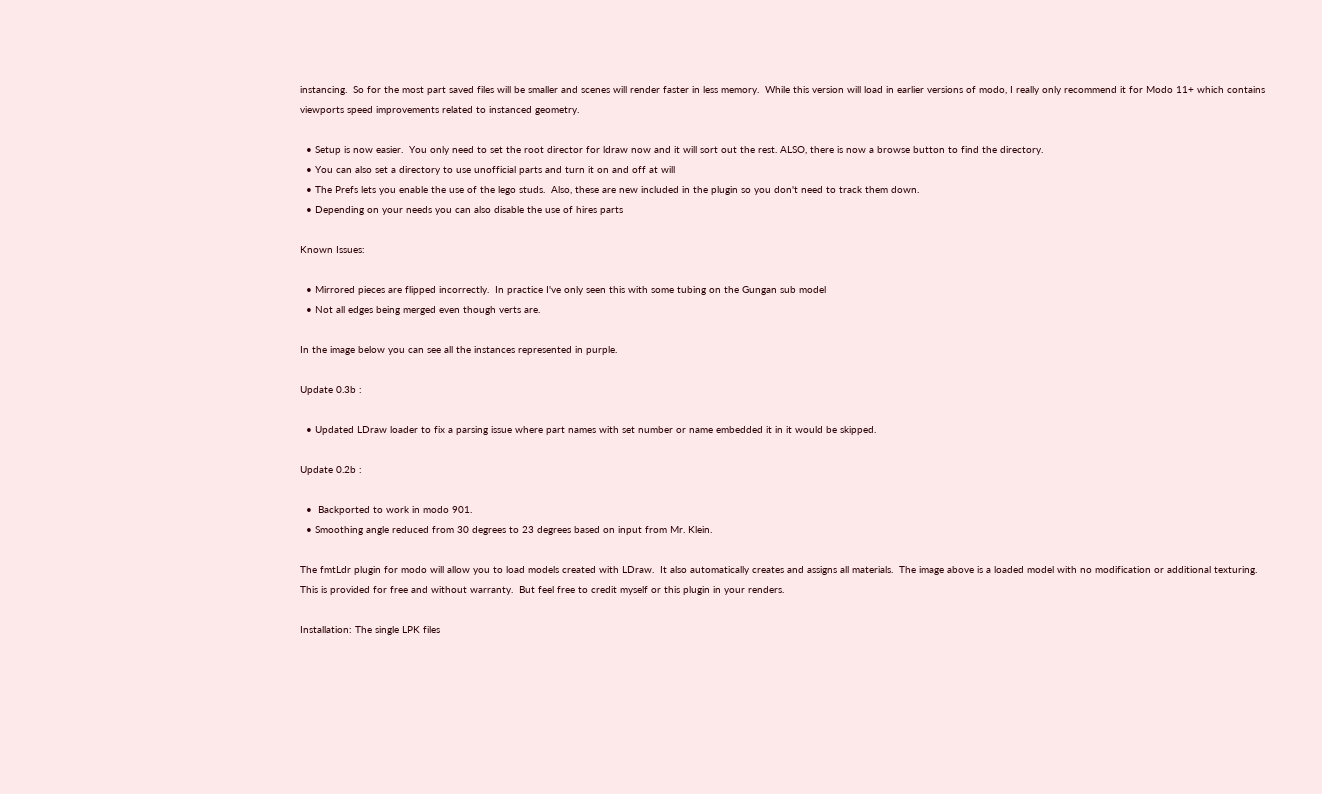instancing.  So for the most part saved files will be smaller and scenes will render faster in less memory.  While this version will load in earlier versions of modo, I really only recommend it for Modo 11+ which contains viewports speed improvements related to instanced geometry.

  • Setup is now easier.  You only need to set the root director for ldraw now and it will sort out the rest. ALSO, there is now a browse button to find the directory.
  • You can also set a directory to use unofficial parts and turn it on and off at will
  • The Prefs lets you enable the use of the lego studs.  Also, these are new included in the plugin so you don't need to track them down.
  • Depending on your needs you can also disable the use of hires parts

Known Issues:

  • Mirrored pieces are flipped incorrectly.  In practice I've only seen this with some tubing on the Gungan sub model
  • Not all edges being merged even though verts are.

In the image below you can see all the instances represented in purple.

Update 0.3b :

  • Updated LDraw loader to fix a parsing issue where part names with set number or name embedded it in it would be skipped.

Update 0.2b :

  •  Backported to work in modo 901.
  • Smoothing angle reduced from 30 degrees to 23 degrees based on input from Mr. Klein.

The fmtLdr plugin for modo will allow you to load models created with LDraw.  It also automatically creates and assigns all materials.  The image above is a loaded model with no modification or additional texturing.  This is provided for free and without warranty.  But feel free to credit myself or this plugin in your renders.

Installation: The single LPK files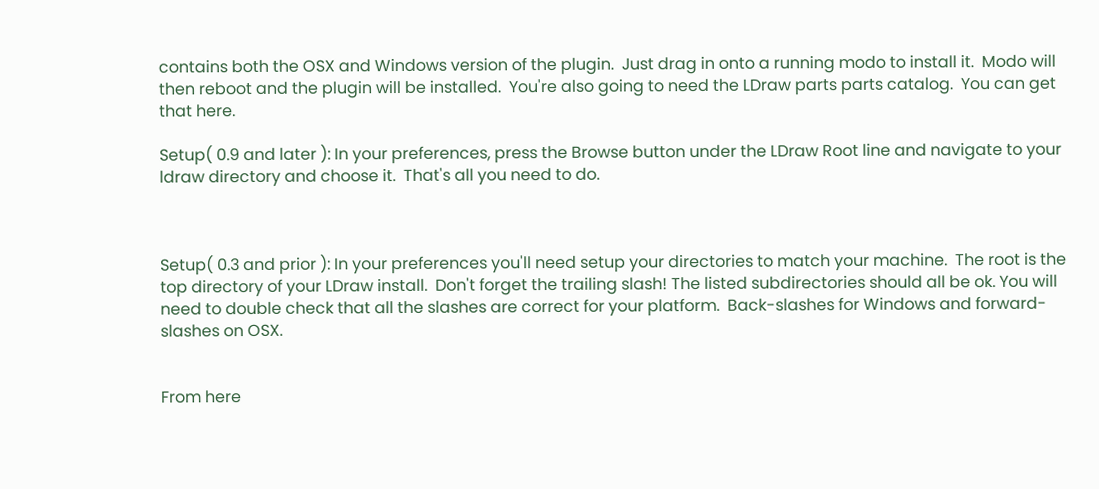contains both the OSX and Windows version of the plugin.  Just drag in onto a running modo to install it.  Modo will then reboot and the plugin will be installed.  You're also going to need the LDraw parts parts catalog.  You can get that here.

Setup( 0.9 and later ): In your preferences, press the Browse button under the LDraw Root line and navigate to your ldraw directory and choose it.  That's all you need to do.



Setup( 0.3 and prior ): In your preferences you'll need setup your directories to match your machine.  The root is the top directory of your LDraw install.  Don't forget the trailing slash! The listed subdirectories should all be ok. You will need to double check that all the slashes are correct for your platform.  Back-slashes for Windows and forward-slashes on OSX.


From here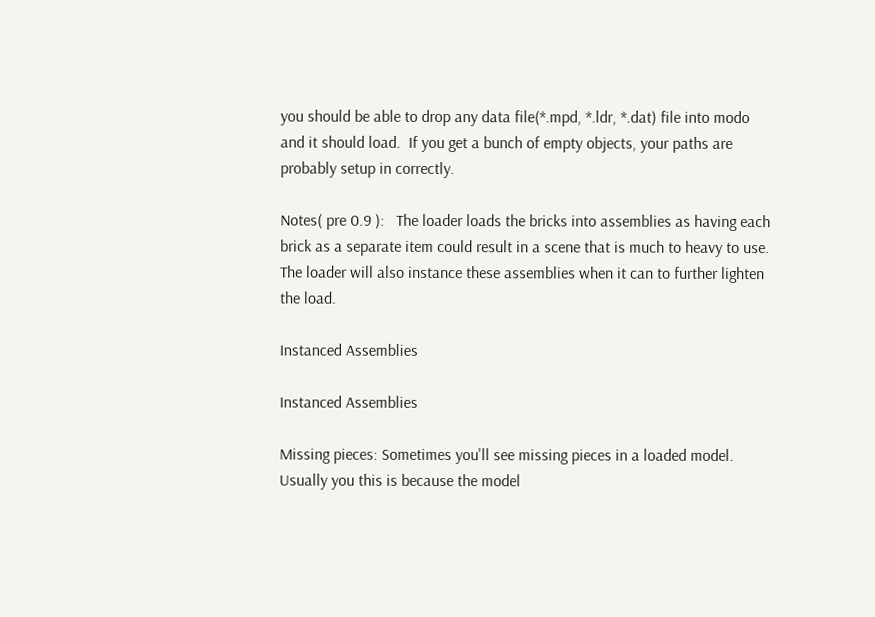you should be able to drop any data file(*.mpd, *.ldr, *.dat) file into modo and it should load.  If you get a bunch of empty objects, your paths are probably setup in correctly.

Notes( pre 0.9 ):   The loader loads the bricks into assemblies as having each brick as a separate item could result in a scene that is much to heavy to use.  The loader will also instance these assemblies when it can to further lighten the load.

Instanced Assemblies

Instanced Assemblies

Missing pieces: Sometimes you'll see missing pieces in a loaded model.  Usually you this is because the model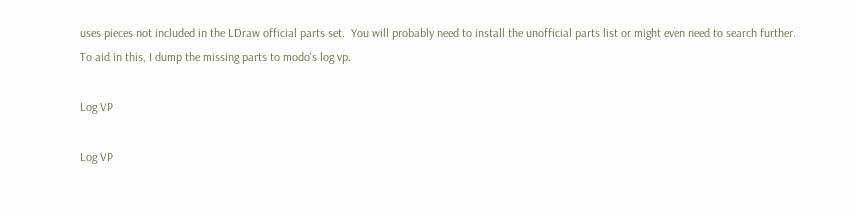uses pieces not included in the LDraw official parts set.  You will probably need to install the unofficial parts list or might even need to search further.   To aid in this, I dump the missing parts to modo's log vp.

Log VP

Log VP